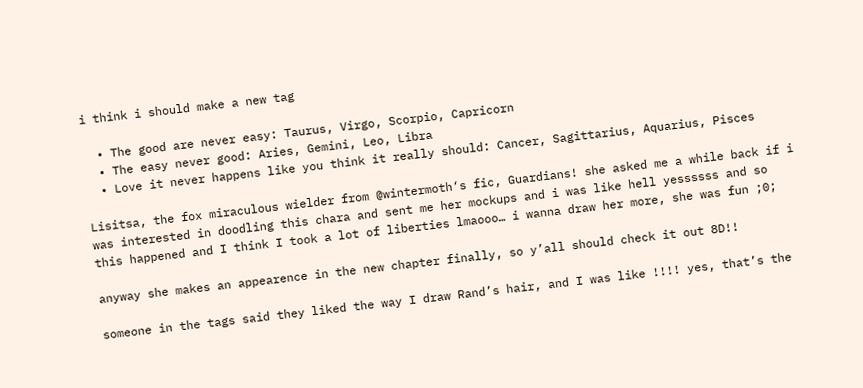i think i should make a new tag

  • The good are never easy: Taurus, Virgo, Scorpio, Capricorn
  • The easy never good: Aries, Gemini, Leo, Libra
  • Love it never happens like you think it really should: Cancer, Sagittarius, Aquarius, Pisces

Lisitsa, the fox miraculous wielder from @wintermoth‘s fic, Guardians! she asked me a while back if i was interested in doodling this chara and sent me her mockups and i was like hell yessssss and so this happened and I think I took a lot of liberties lmaooo… i wanna draw her more, she was fun ;0;

anyway she makes an appearence in the new chapter finally, so y’all should check it out 8D!!

someone in the tags said they liked the way I draw Rand’s hair, and I was like !!!! yes, that’s the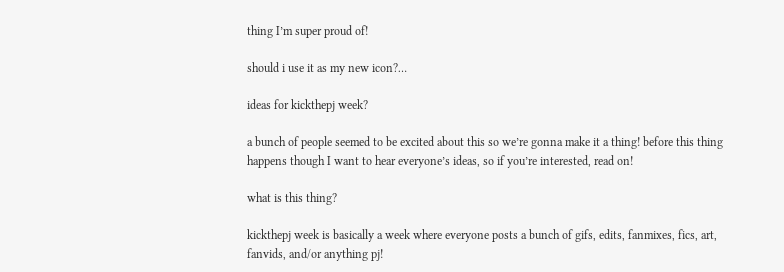thing I’m super proud of!

should i use it as my new icon?…

ideas for kickthepj week?

a bunch of people seemed to be excited about this so we’re gonna make it a thing! before this thing happens though I want to hear everyone’s ideas, so if you’re interested, read on!

what is this thing?

kickthepj week is basically a week where everyone posts a bunch of gifs, edits, fanmixes, fics, art, fanvids, and/or anything pj!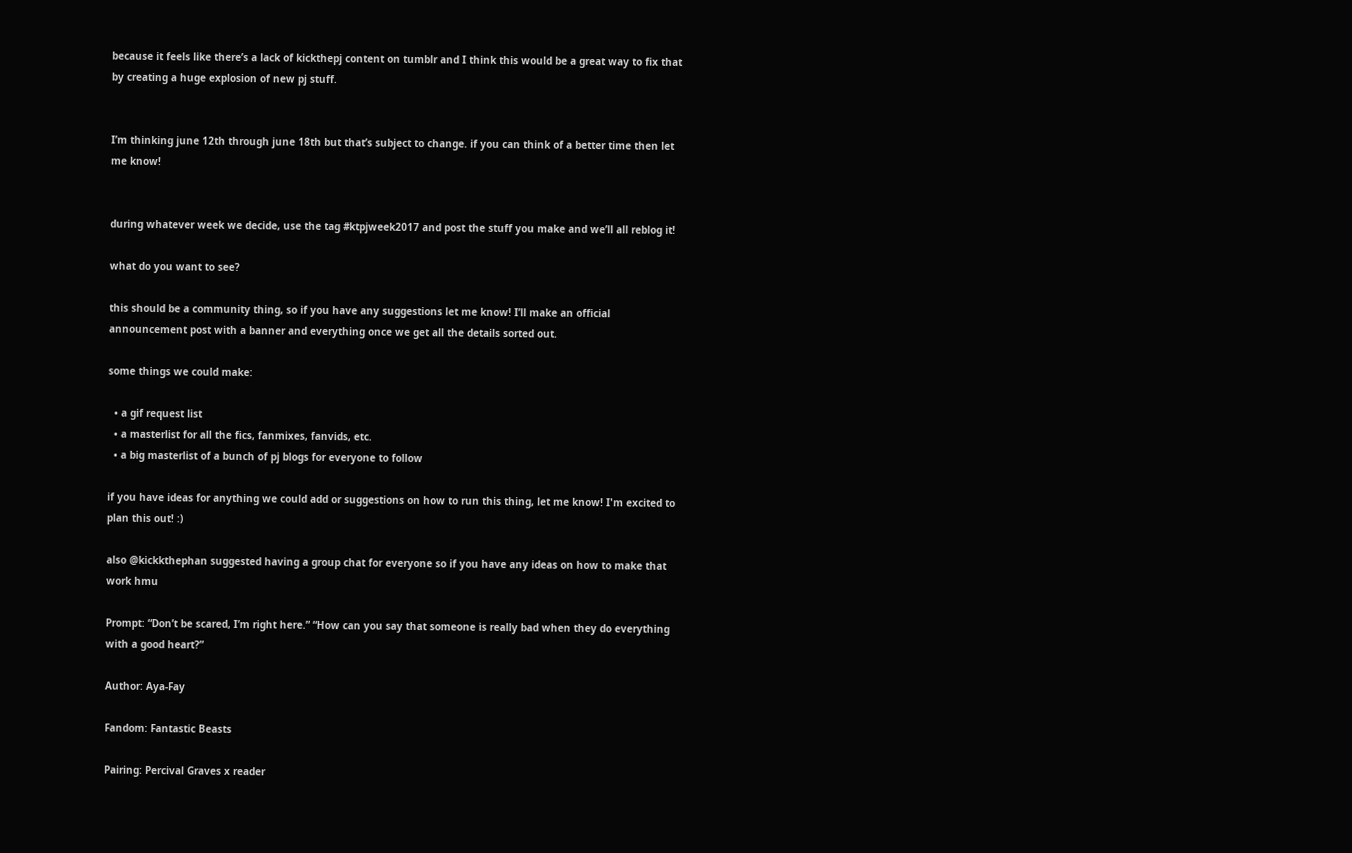because it feels like there’s a lack of kickthepj content on tumblr and I think this would be a great way to fix that by creating a huge explosion of new pj stuff.


I’m thinking june 12th through june 18th but that’s subject to change. if you can think of a better time then let me know!


during whatever week we decide, use the tag #ktpjweek2017 and post the stuff you make and we’ll all reblog it!

what do you want to see?

this should be a community thing, so if you have any suggestions let me know! I’ll make an official announcement post with a banner and everything once we get all the details sorted out.

some things we could make:

  • a gif request list
  • a masterlist for all the fics, fanmixes, fanvids, etc.
  • a big masterlist of a bunch of pj blogs for everyone to follow

if you have ideas for anything we could add or suggestions on how to run this thing, let me know! I'm excited to plan this out! :)

also @kickkthephan suggested having a group chat for everyone so if you have any ideas on how to make that work hmu

Prompt: “Don’t be scared, I’m right here.” “How can you say that someone is really bad when they do everything with a good heart?”

Author: Aya-Fay

Fandom: Fantastic Beasts

Pairing: Percival Graves x reader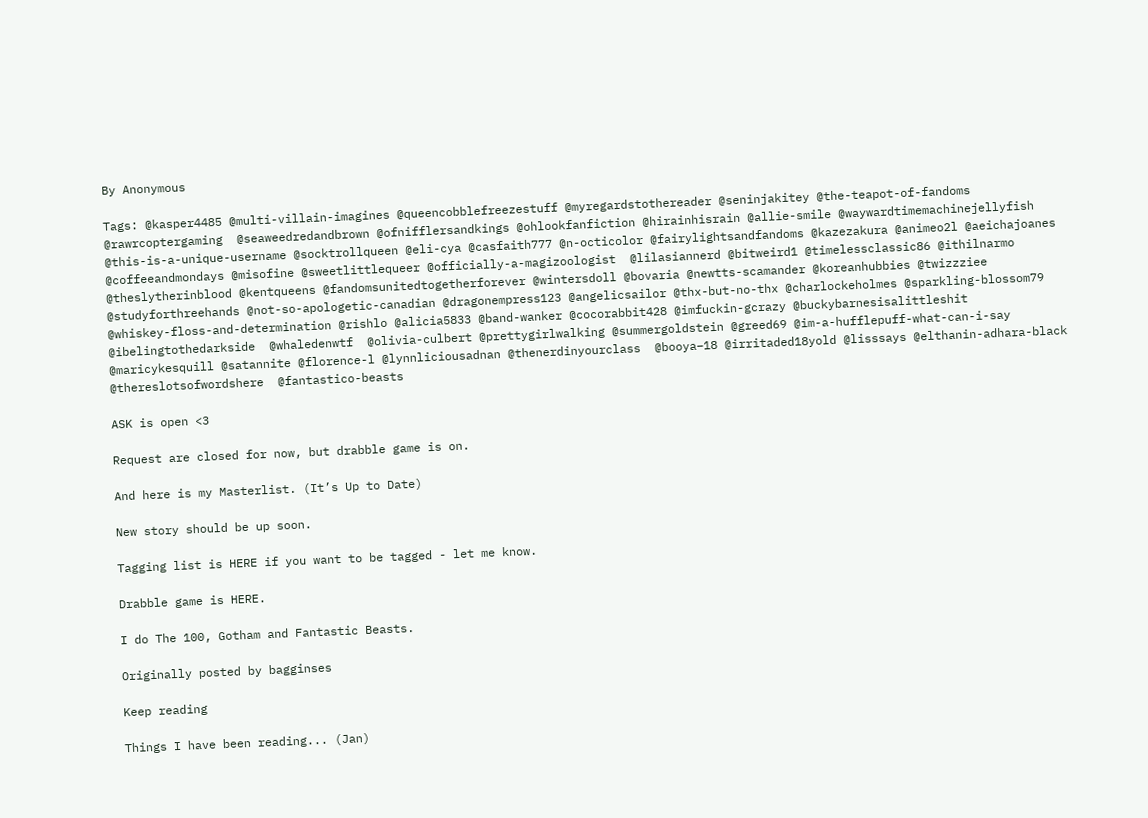By Anonymous

Tags: @kasper4485 @multi-villain-imagines @queencobblefreezestuff @myregardstothereader @seninjakitey @the-teapot-of-fandoms  @rawrcoptergaming  @seaweedredandbrown @ofnifflersandkings @ohlookfanfiction @hirainhisrain @allie-smile @waywardtimemachinejellyfish @this-is-a-unique-username @socktrollqueen @eli-cya @casfaith777 @n-octicolor @fairylightsandfandoms @kazezakura @animeo2l @aeichajoanes @coffeeandmondays @misofine @sweetlittlequeer @officially-a-magizoologist  @lilasiannerd @bitweird1 @timelessclassic86 @ithilnarmo @theslytherinblood @kentqueens @fandomsunitedtogetherforever @wintersdoll @bovaria @newtts-scamander @koreanhubbies @twizzziee @studyforthreehands @not-so-apologetic-canadian @dragonempress123 @angelicsailor @thx-but-no-thx @charlockeholmes @sparkling-blossom79 @whiskey-floss-and-determination @rishlo @alicia5833 @band-wanker @cocorabbit428 @imfuckin-gcrazy @buckybarnesisalittleshit @ibelingtothedarkside  @whaledenwtf  @olivia-culbert @prettygirlwalking @summergoldstein @greed69 @im-a-hufflepuff-what-can-i-say @maricykesquill @satannite @florence-l @lynnliciousadnan @thenerdinyourclass  @booya–18 @irritaded18yold @lisssays @elthanin-adhara-black @thereslotsofwordshere  @fantastico-beasts

ASK is open <3

Request are closed for now, but drabble game is on.

And here is my Masterlist. (It’s Up to Date)

New story should be up soon.

Tagging list is HERE if you want to be tagged - let me know.

Drabble game is HERE.

I do The 100, Gotham and Fantastic Beasts.

Originally posted by bagginses

Keep reading

Things I have been reading... (Jan)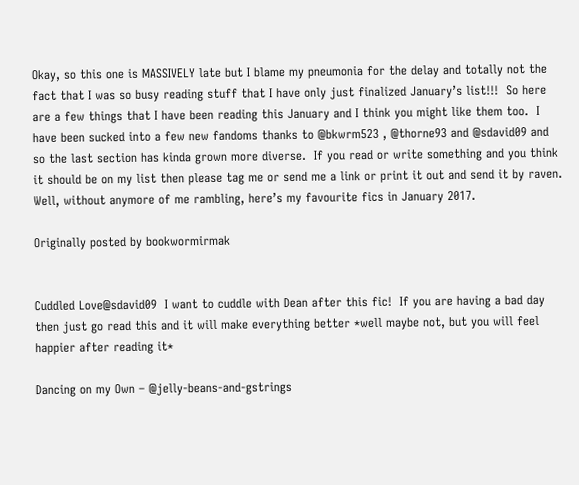Okay, so this one is MASSIVELY late but I blame my pneumonia for the delay and totally not the fact that I was so busy reading stuff that I have only just finalized January’s list!!!  So here are a few things that I have been reading this January and I think you might like them too.  I have been sucked into a few new fandoms thanks to @bkwrm523 , @thorne93 and @sdavid09 and so the last section has kinda grown more diverse.  If you read or write something and you think it should be on my list then please tag me or send me a link or print it out and send it by raven.  Well, without anymore of me rambling, here’s my favourite fics in January 2017.

Originally posted by bookwormirmak


Cuddled Love@sdavid09  I want to cuddle with Dean after this fic!  If you are having a bad day then just go read this and it will make everything better *well maybe not, but you will feel happier after reading it*

Dancing on my Own – @jelly-beans-and-gstrings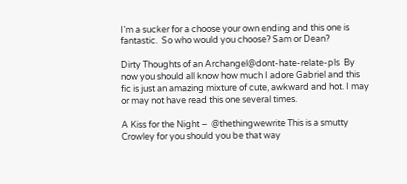I’m a sucker for a choose your own ending and this one is fantastic.  So who would you choose? Sam or Dean?

Dirty Thoughts of an Archangel@dont-hate-relate-pls  By now you should all know how much I adore Gabriel and this fic is just an amazing mixture of cute, awkward and hot. I may or may not have read this one several times.

A Kiss for the Night –  @thethingwewrite This is a smutty Crowley for you should you be that way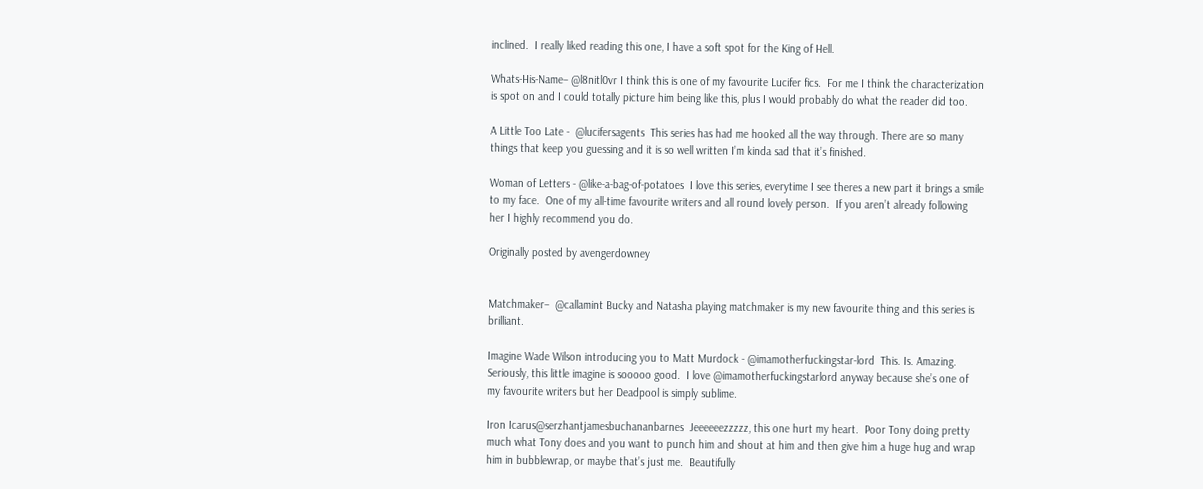inclined.  I really liked reading this one, I have a soft spot for the King of Hell.

Whats-His-Name– @l8nitl0vr I think this is one of my favourite Lucifer fics.  For me I think the characterization is spot on and I could totally picture him being like this, plus I would probably do what the reader did too.

A Little Too Late -  @lucifersagents  This series has had me hooked all the way through. There are so many things that keep you guessing and it is so well written I’m kinda sad that it’s finished.

Woman of Letters - @like-a-bag-of-potatoes  I love this series, everytime I see theres a new part it brings a smile to my face.  One of my all-time favourite writers and all round lovely person.  If you aren’t already following her I highly recommend you do.

Originally posted by avengerdowney


Matchmaker–  @callamint Bucky and Natasha playing matchmaker is my new favourite thing and this series is brilliant.

Imagine Wade Wilson introducing you to Matt Murdock - @imamotherfuckingstar-lord  This. Is. Amazing.  Seriously, this little imagine is sooooo good.  I love @imamotherfuckingstarlord anyway because she’s one of my favourite writers but her Deadpool is simply sublime.

Iron Icarus@serzhantjamesbuchananbarnes  Jeeeeeezzzzz, this one hurt my heart.  Poor Tony doing pretty much what Tony does and you want to punch him and shout at him and then give him a huge hug and wrap him in bubblewrap, or maybe that’s just me.  Beautifully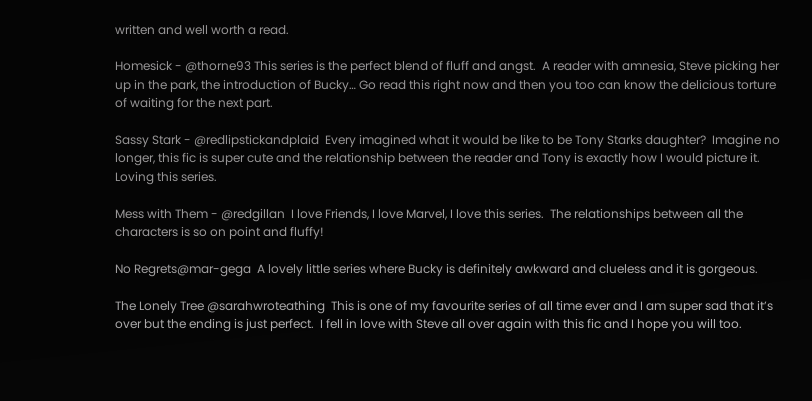written and well worth a read.

Homesick - @thorne93 This series is the perfect blend of fluff and angst.  A reader with amnesia, Steve picking her up in the park, the introduction of Bucky… Go read this right now and then you too can know the delicious torture of waiting for the next part.

Sassy Stark - @redlipstickandplaid  Every imagined what it would be like to be Tony Starks daughter?  Imagine no longer, this fic is super cute and the relationship between the reader and Tony is exactly how I would picture it.  Loving this series.

Mess with Them - @redgillan  I love Friends, I love Marvel, I love this series.  The relationships between all the characters is so on point and fluffy!

No Regrets@mar-gega  A lovely little series where Bucky is definitely awkward and clueless and it is gorgeous.

The Lonely Tree @sarahwroteathing  This is one of my favourite series of all time ever and I am super sad that it’s over but the ending is just perfect.  I fell in love with Steve all over again with this fic and I hope you will too.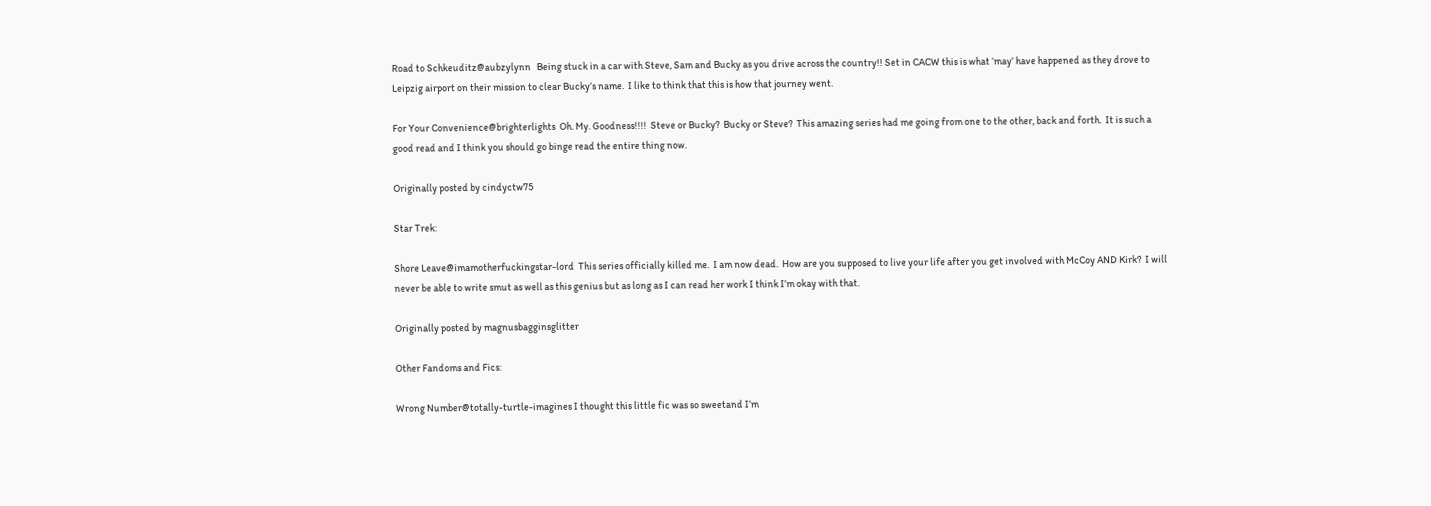Road to Schkeuditz@aubzylynn   Being stuck in a car with Steve, Sam and Bucky as you drive across the country!! Set in CACW this is what ‘may’ have happened as they drove to Leipzig airport on their mission to clear Bucky’s name.  I like to think that this is how that journey went.

For Your Convenience@brighterlights  Oh. My. Goodness!!!!  Steve or Bucky?  Bucky or Steve?  This amazing series had me going from one to the other, back and forth.  It is such a good read and I think you should go binge read the entire thing now.

Originally posted by cindyctw75

Star Trek:

Shore Leave@imamotherfuckingstar-lord  This series officially killed me.  I am now dead.  How are you supposed to live your life after you get involved with McCoy AND Kirk?  I will never be able to write smut as well as this genius but as long as I can read her work I think I’m okay with that.

Originally posted by magnusbagginsglitter

Other Fandoms and Fics:

Wrong Number@totally-turtle-imagines I thought this little fic was so sweetand I’m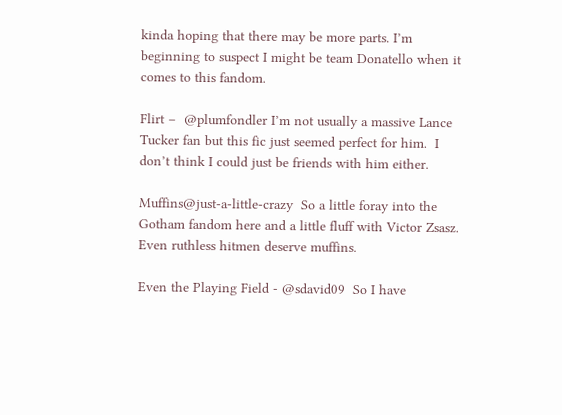kinda hoping that there may be more parts. I’m beginning to suspect I might be team Donatello when it comes to this fandom.

Flirt –  @plumfondler I’m not usually a massive Lance Tucker fan but this fic just seemed perfect for him.  I don’t think I could just be friends with him either.

Muffins@just-a-little-crazy  So a little foray into the Gotham fandom here and a little fluff with Victor Zsasz.  Even ruthless hitmen deserve muffins.

Even the Playing Field - @sdavid09  So I have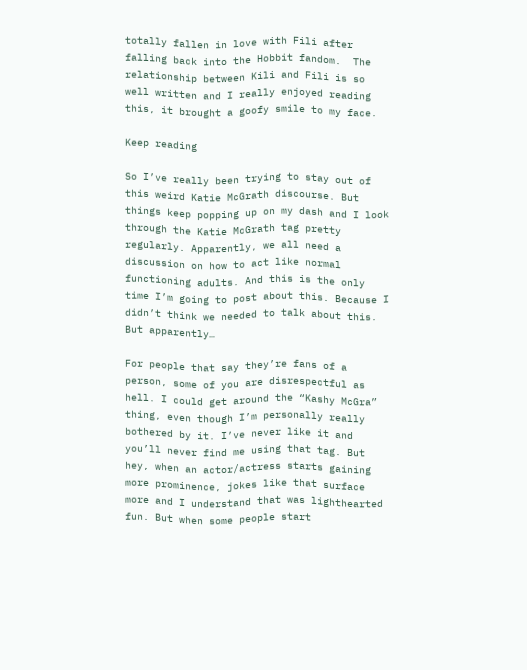totally fallen in love with Fili after falling back into the Hobbit fandom.  The relationship between Kili and Fili is so well written and I really enjoyed reading this, it brought a goofy smile to my face.

Keep reading

So I’ve really been trying to stay out of this weird Katie McGrath discourse. But things keep popping up on my dash and I look through the Katie McGrath tag pretty regularly. Apparently, we all need a discussion on how to act like normal functioning adults. And this is the only time I’m going to post about this. Because I didn’t think we needed to talk about this. But apparently…

For people that say they’re fans of a person, some of you are disrespectful as hell. I could get around the “Kashy McGra” thing, even though I’m personally really bothered by it. I’ve never like it and you’ll never find me using that tag. But hey, when an actor/actress starts gaining more prominence, jokes like that surface more and I understand that was lighthearted fun. But when some people start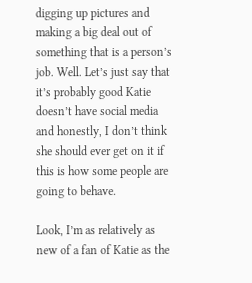digging up pictures and making a big deal out of something that is a person’s job. Well. Let’s just say that it’s probably good Katie doesn’t have social media and honestly, I don’t think she should ever get on it if this is how some people are going to behave.

Look, I’m as relatively as new of a fan of Katie as the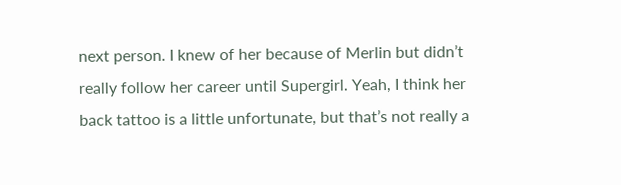next person. I knew of her because of Merlin but didn’t really follow her career until Supergirl. Yeah, I think her back tattoo is a little unfortunate, but that’s not really a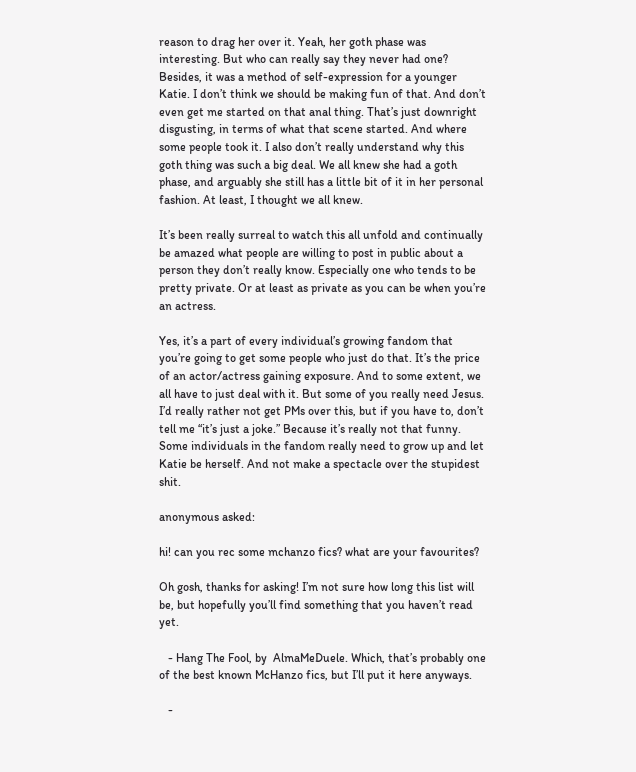reason to drag her over it. Yeah, her goth phase was interesting. But who can really say they never had one? Besides, it was a method of self-expression for a younger Katie. I don’t think we should be making fun of that. And don’t even get me started on that anal thing. That’s just downright disgusting, in terms of what that scene started. And where some people took it. I also don’t really understand why this goth thing was such a big deal. We all knew she had a goth phase, and arguably she still has a little bit of it in her personal fashion. At least, I thought we all knew.

It’s been really surreal to watch this all unfold and continually be amazed what people are willing to post in public about a person they don’t really know. Especially one who tends to be pretty private. Or at least as private as you can be when you’re an actress.

Yes, it’s a part of every individual’s growing fandom that you’re going to get some people who just do that. It’s the price of an actor/actress gaining exposure. And to some extent, we all have to just deal with it. But some of you really need Jesus. I’d really rather not get PMs over this, but if you have to, don’t tell me “it’s just a joke.” Because it’s really not that funny. Some individuals in the fandom really need to grow up and let Katie be herself. And not make a spectacle over the stupidest shit.

anonymous asked:

hi! can you rec some mchanzo fics? what are your favourites?

Oh gosh, thanks for asking! I’m not sure how long this list will be, but hopefully you’ll find something that you haven’t read yet.

   - Hang The Fool, by  AlmaMeDuele. Which, that’s probably one of the best known McHanzo fics, but I’ll put it here anyways.

   -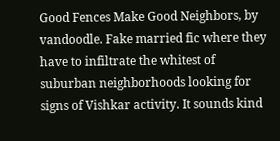Good Fences Make Good Neighbors, by  vandoodle. Fake married fic where they have to infiltrate the whitest of suburban neighborhoods looking for signs of Vishkar activity. It sounds kind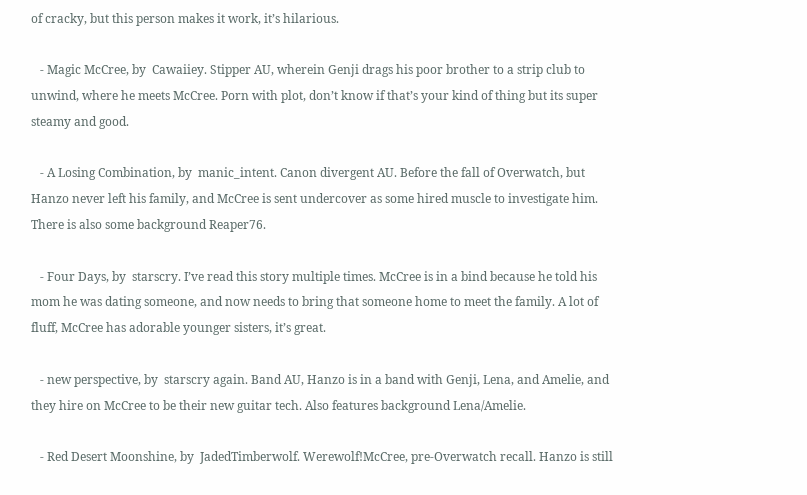of cracky, but this person makes it work, it’s hilarious.

   - Magic McCree, by  Cawaiiey. Stipper AU, wherein Genji drags his poor brother to a strip club to unwind, where he meets McCree. Porn with plot, don’t know if that’s your kind of thing but its super steamy and good.

   - A Losing Combination, by  manic_intent. Canon divergent AU. Before the fall of Overwatch, but Hanzo never left his family, and McCree is sent undercover as some hired muscle to investigate him. There is also some background Reaper76.

   - Four Days, by  starscry. I’ve read this story multiple times. McCree is in a bind because he told his mom he was dating someone, and now needs to bring that someone home to meet the family. A lot of fluff, McCree has adorable younger sisters, it’s great.

   - new perspective, by  starscry again. Band AU, Hanzo is in a band with Genji, Lena, and Amelie, and they hire on McCree to be their new guitar tech. Also features background Lena/Amelie.

   - Red Desert Moonshine, by  JadedTimberwolf. Werewolf!McCree, pre-Overwatch recall. Hanzo is still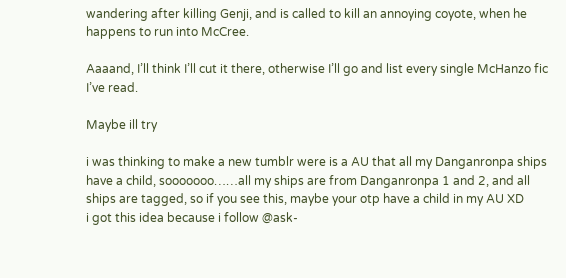wandering after killing Genji, and is called to kill an annoying coyote, when he happens to run into McCree.

Aaaand, I’ll think I’ll cut it there, otherwise I’ll go and list every single McHanzo fic I’ve read.

Maybe ill try

i was thinking to make a new tumblr were is a AU that all my Danganronpa ships have a child, sooooooo……all my ships are from Danganronpa 1 and 2, and all ships are tagged, so if you see this, maybe your otp have a child in my AU XD
i got this idea because i follow @ask-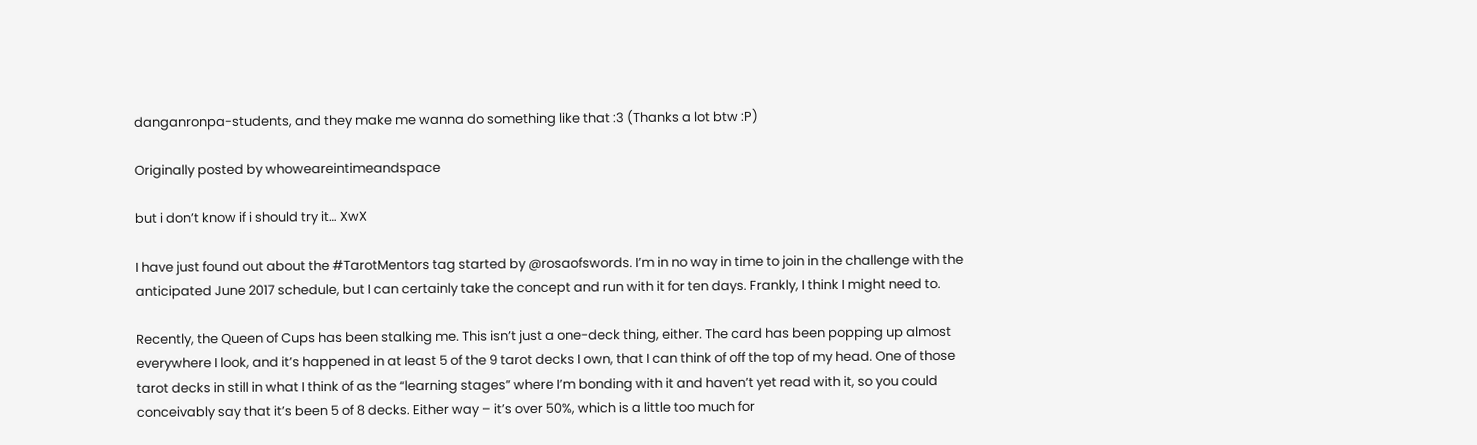danganronpa-students, and they make me wanna do something like that :3 (Thanks a lot btw :P)

Originally posted by whoweareintimeandspace

but i don’t know if i should try it… XwX

I have just found out about the #TarotMentors tag started by @rosaofswords. I’m in no way in time to join in the challenge with the anticipated June 2017 schedule, but I can certainly take the concept and run with it for ten days. Frankly, I think I might need to.

Recently, the Queen of Cups has been stalking me. This isn’t just a one-deck thing, either. The card has been popping up almost everywhere I look, and it’s happened in at least 5 of the 9 tarot decks I own, that I can think of off the top of my head. One of those tarot decks in still in what I think of as the “learning stages” where I’m bonding with it and haven’t yet read with it, so you could conceivably say that it’s been 5 of 8 decks. Either way – it’s over 50%, which is a little too much for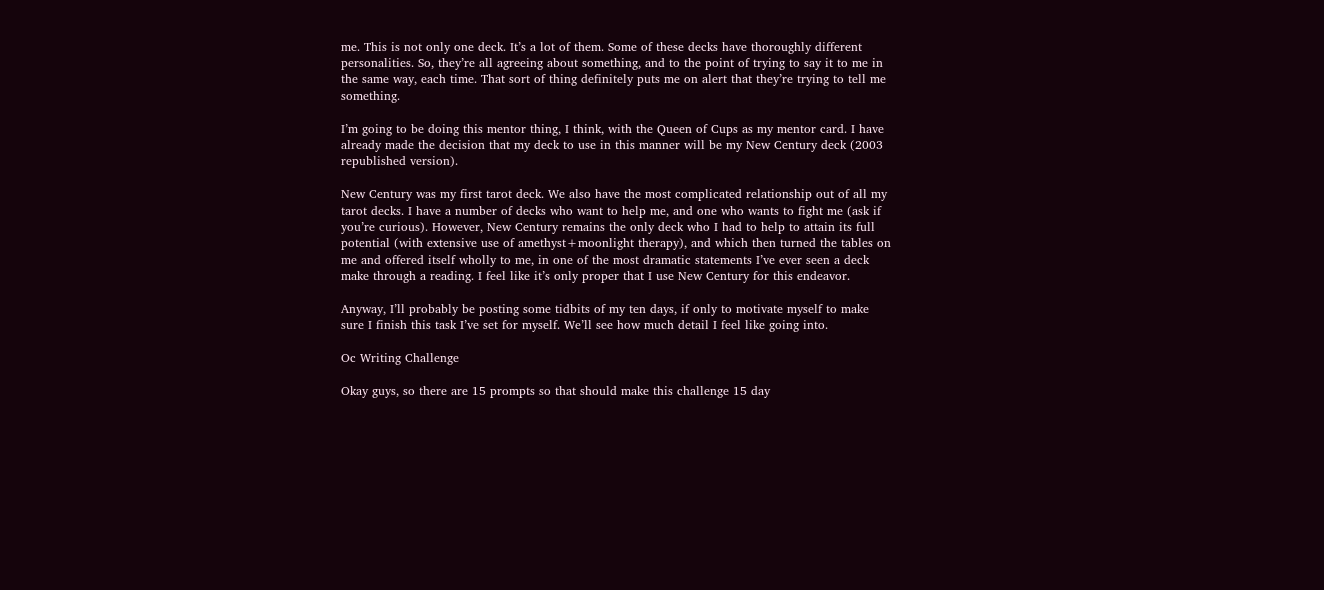me. This is not only one deck. It’s a lot of them. Some of these decks have thoroughly different personalities. So, they’re all agreeing about something, and to the point of trying to say it to me in the same way, each time. That sort of thing definitely puts me on alert that they’re trying to tell me something.

I’m going to be doing this mentor thing, I think, with the Queen of Cups as my mentor card. I have already made the decision that my deck to use in this manner will be my New Century deck (2003 republished version).

New Century was my first tarot deck. We also have the most complicated relationship out of all my tarot decks. I have a number of decks who want to help me, and one who wants to fight me (ask if you’re curious). However, New Century remains the only deck who I had to help to attain its full potential (with extensive use of amethyst+moonlight therapy), and which then turned the tables on me and offered itself wholly to me, in one of the most dramatic statements I’ve ever seen a deck make through a reading. I feel like it’s only proper that I use New Century for this endeavor.

Anyway, I’ll probably be posting some tidbits of my ten days, if only to motivate myself to make sure I finish this task I’ve set for myself. We’ll see how much detail I feel like going into.

Oc Writing Challenge

Okay guys, so there are 15 prompts so that should make this challenge 15 day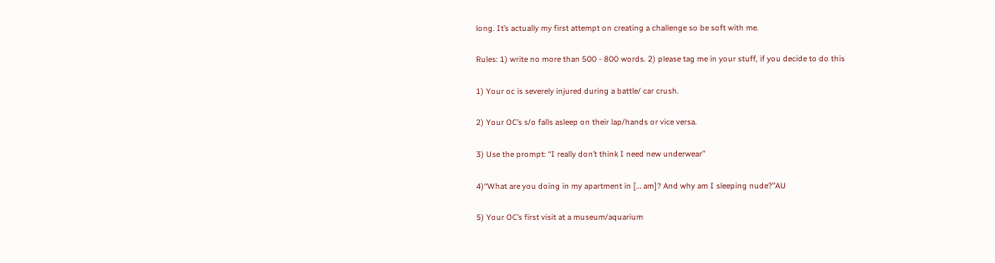long. It’s actually my first attempt on creating a challenge so be soft with me.

Rules: 1) write no more than 500 - 800 words. 2) please tag me in your stuff, if you decide to do this

1) Your oc is severely injured during a battle/ car crush.

2) Your OC’s s/o falls asleep on their lap/hands or vice versa.

3) Use the prompt: “I really don’t think I need new underwear”

4)“What are you doing in my apartment in [… am]? And why am I sleeping nude?”AU

5) Your OC’s first visit at a museum/aquarium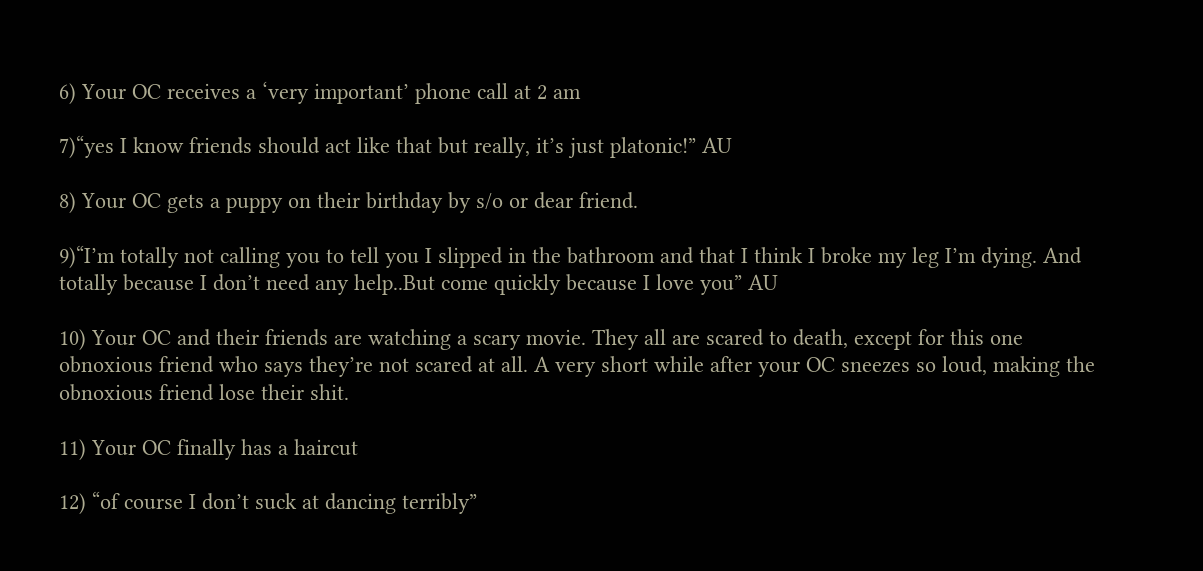6) Your OC receives a ‘very important’ phone call at 2 am

7)“yes I know friends should act like that but really, it’s just platonic!” AU

8) Your OC gets a puppy on their birthday by s/o or dear friend.

9)“I’m totally not calling you to tell you I slipped in the bathroom and that I think I broke my leg I’m dying. And totally because I don’t need any help..But come quickly because I love you” AU

10) Your OC and their friends are watching a scary movie. They all are scared to death, except for this one obnoxious friend who says they’re not scared at all. A very short while after your OC sneezes so loud, making the obnoxious friend lose their shit.

11) Your OC finally has a haircut

12) “of course I don’t suck at dancing terribly”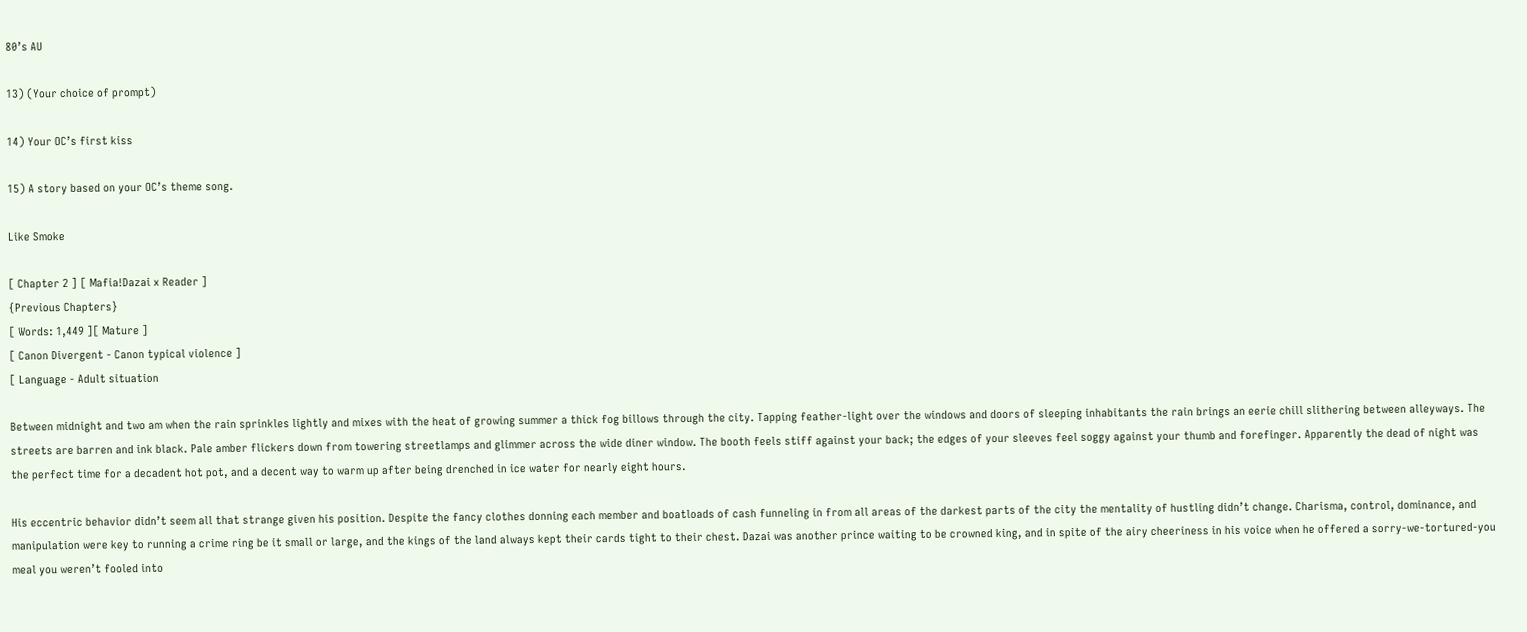80’s AU

13) (Your choice of prompt)

14) Your OC’s first kiss

15) A story based on your OC’s theme song.

Like Smoke

[ Chapter 2 ] [ Mafia!Dazai x Reader ]
{Previous Chapters}
[ Words: 1,449 ][ Mature ]
[ Canon Divergent - Canon typical violence ]
[ Language - Adult situation

Between midnight and two am when the rain sprinkles lightly and mixes with the heat of growing summer a thick fog billows through the city. Tapping feather-light over the windows and doors of sleeping inhabitants the rain brings an eerie chill slithering between alleyways. The streets are barren and ink black. Pale amber flickers down from towering streetlamps and glimmer across the wide diner window. The booth feels stiff against your back; the edges of your sleeves feel soggy against your thumb and forefinger. Apparently the dead of night was the perfect time for a decadent hot pot, and a decent way to warm up after being drenched in ice water for nearly eight hours.

His eccentric behavior didn’t seem all that strange given his position. Despite the fancy clothes donning each member and boatloads of cash funneling in from all areas of the darkest parts of the city the mentality of hustling didn’t change. Charisma, control, dominance, and manipulation were key to running a crime ring be it small or large, and the kings of the land always kept their cards tight to their chest. Dazai was another prince waiting to be crowned king, and in spite of the airy cheeriness in his voice when he offered a sorry-we-tortured-you meal you weren’t fooled into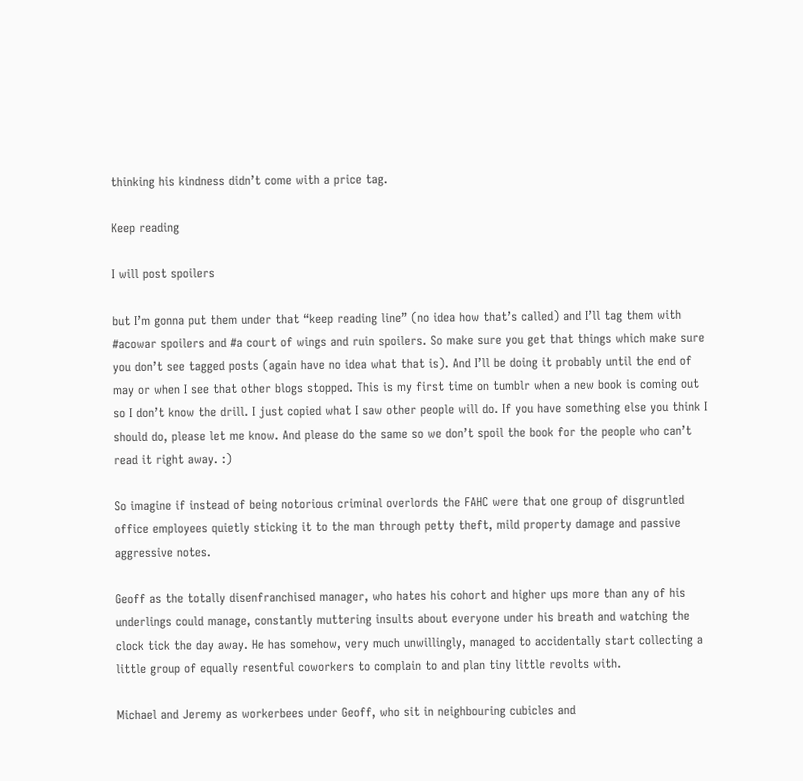thinking his kindness didn’t come with a price tag.

Keep reading

I will post spoilers

but I’m gonna put them under that “keep reading line” (no idea how that’s called) and I’ll tag them with #acowar spoilers and #a court of wings and ruin spoilers. So make sure you get that things which make sure you don’t see tagged posts (again have no idea what that is). And I’ll be doing it probably until the end of may or when I see that other blogs stopped. This is my first time on tumblr when a new book is coming out so I don’t know the drill. I just copied what I saw other people will do. If you have something else you think I should do, please let me know. And please do the same so we don’t spoil the book for the people who can’t read it right away. :)

So imagine if instead of being notorious criminal overlords the FAHC were that one group of disgruntled office employees quietly sticking it to the man through petty theft, mild property damage and passive aggressive notes.

Geoff as the totally disenfranchised manager, who hates his cohort and higher ups more than any of his underlings could manage, constantly muttering insults about everyone under his breath and watching the clock tick the day away. He has somehow, very much unwillingly, managed to accidentally start collecting a little group of equally resentful coworkers to complain to and plan tiny little revolts with.

Michael and Jeremy as workerbees under Geoff, who sit in neighbouring cubicles and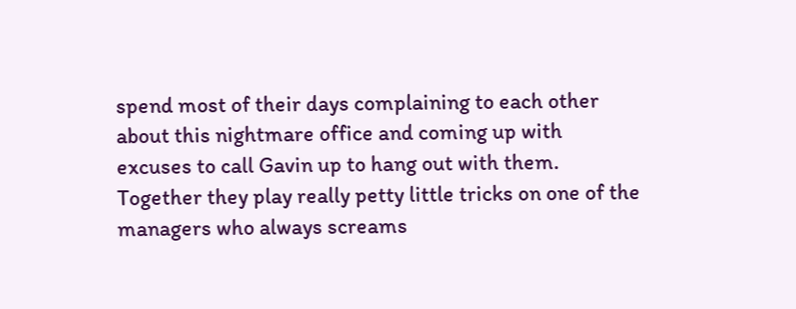spend most of their days complaining to each other about this nightmare office and coming up with excuses to call Gavin up to hang out with them. Together they play really petty little tricks on one of the managers who always screams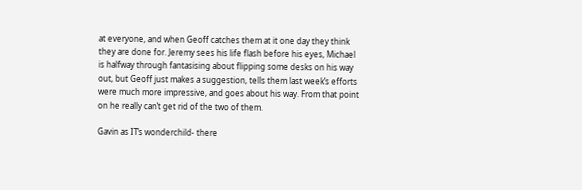at everyone, and when Geoff catches them at it one day they think they are done for. Jeremy sees his life flash before his eyes, Michael is halfway through fantasising about flipping some desks on his way out, but Geoff just makes a suggestion, tells them last week’s efforts were much more impressive, and goes about his way. From that point on he really can’t get rid of the two of them.

Gavin as IT’s wonderchild- there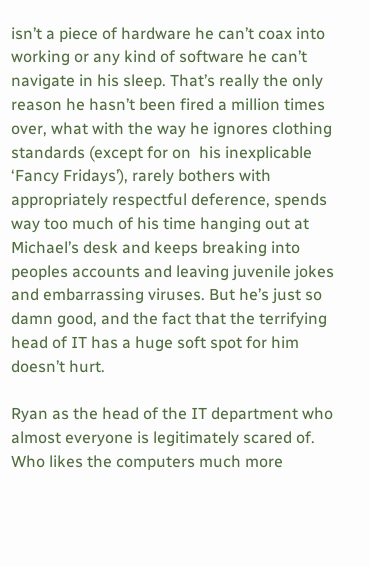isn’t a piece of hardware he can’t coax into working or any kind of software he can’t navigate in his sleep. That’s really the only reason he hasn’t been fired a million times over, what with the way he ignores clothing standards (except for on  his inexplicable ‘Fancy Fridays’), rarely bothers with appropriately respectful deference, spends way too much of his time hanging out at Michael’s desk and keeps breaking into peoples accounts and leaving juvenile jokes and embarrassing viruses. But he’s just so damn good, and the fact that the terrifying head of IT has a huge soft spot for him doesn’t hurt.

Ryan as the head of the IT department who almost everyone is legitimately scared of. Who likes the computers much more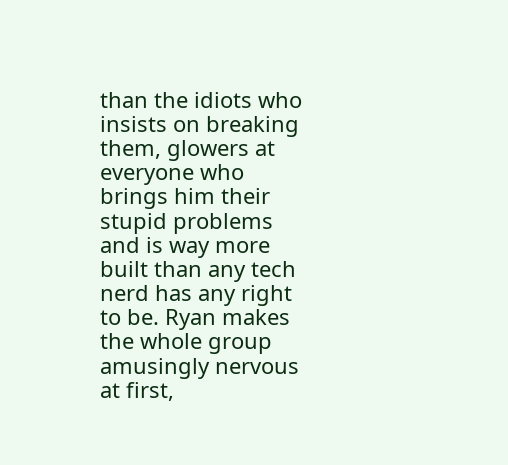than the idiots who insists on breaking them, glowers at everyone who brings him their stupid problems and is way more built than any tech nerd has any right to be. Ryan makes the whole group amusingly nervous at first,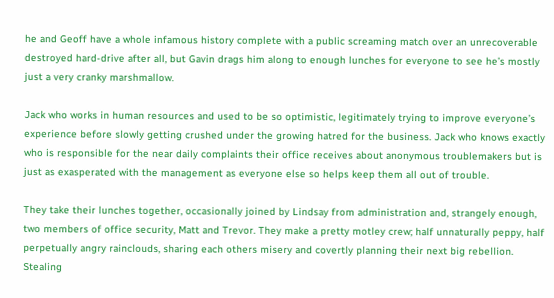he and Geoff have a whole infamous history complete with a public screaming match over an unrecoverable destroyed hard-drive after all, but Gavin drags him along to enough lunches for everyone to see he’s mostly just a very cranky marshmallow.

Jack who works in human resources and used to be so optimistic, legitimately trying to improve everyone’s experience before slowly getting crushed under the growing hatred for the business. Jack who knows exactly who is responsible for the near daily complaints their office receives about anonymous troublemakers but is just as exasperated with the management as everyone else so helps keep them all out of trouble.

They take their lunches together, occasionally joined by Lindsay from administration and, strangely enough, two members of office security, Matt and Trevor. They make a pretty motley crew; half unnaturally peppy, half perpetually angry rainclouds, sharing each others misery and covertly planning their next big rebellion. Stealing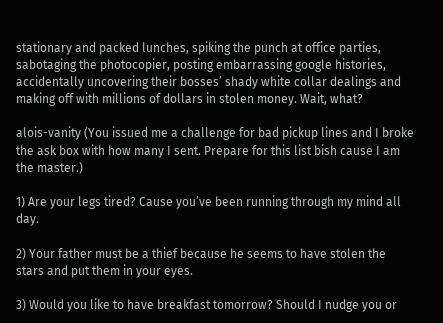stationary and packed lunches, spiking the punch at office parties, sabotaging the photocopier, posting embarrassing google histories, accidentally uncovering their bosses’ shady white collar dealings and making off with millions of dollars in stolen money. Wait, what?

alois-vanity (You issued me a challenge for bad pickup lines and I broke the ask box with how many I sent. Prepare for this list bish cause I am the master.)

1) Are your legs tired? Cause you’ve been running through my mind all day.

2) Your father must be a thief because he seems to have stolen the stars and put them in your eyes.

3) Would you like to have breakfast tomorrow? Should I nudge you or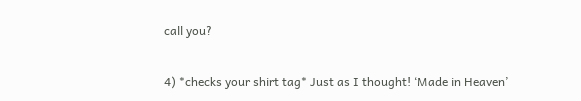call you?

4) *checks your shirt tag* Just as I thought! ‘Made in Heaven’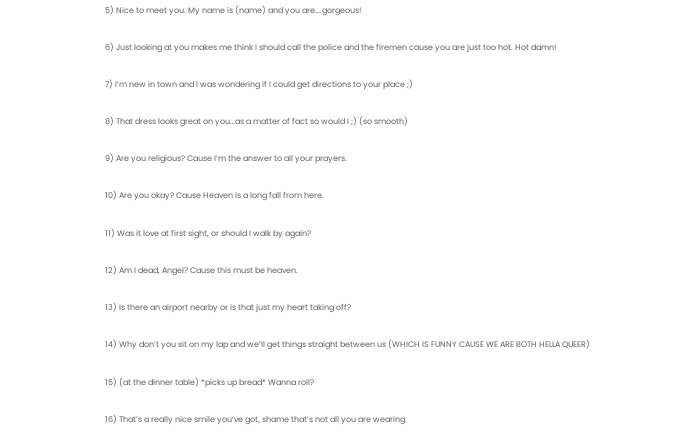5) Nice to meet you. My name is (name) and you are….gorgeous!

6) Just looking at you makes me think I should call the police and the firemen cause you are just too hot. Hot damn!

7) I’m new in town and I was wondering if I could get directions to your place ;)

8) That dress looks great on you…as a matter of fact so would I ;) (so smooth)

9) Are you religious? Cause I’m the answer to all your prayers.

10) Are you okay? Cause Heaven is a long fall from here.

11) Was it love at first sight, or should I walk by again?

12) Am I dead, Angel? Cause this must be heaven.

13) Is there an airport nearby or is that just my heart taking off?

14) Why don’t you sit on my lap and we’ll get things straight between us (WHICH IS FUNNY CAUSE WE ARE BOTH HELLA QUEER)

15) (at the dinner table) *picks up bread* Wanna roll?

16) That’s a really nice smile you’ve got, shame that’s not all you are wearing.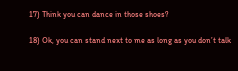17) Think you can dance in those shoes?

18) Ok, you can stand next to me as long as you don’t talk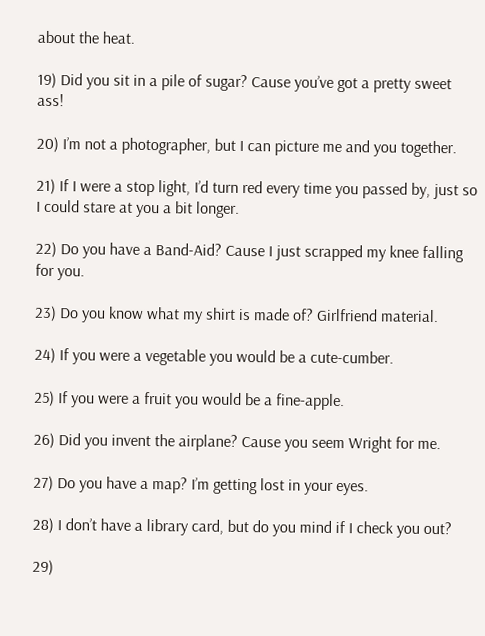about the heat.

19) Did you sit in a pile of sugar? Cause you’ve got a pretty sweet ass!

20) I’m not a photographer, but I can picture me and you together.

21) If I were a stop light, I’d turn red every time you passed by, just so I could stare at you a bit longer.

22) Do you have a Band-Aid? Cause I just scrapped my knee falling for you.

23) Do you know what my shirt is made of? Girlfriend material.

24) If you were a vegetable you would be a cute-cumber.

25) If you were a fruit you would be a fine-apple.

26) Did you invent the airplane? Cause you seem Wright for me.

27) Do you have a map? I’m getting lost in your eyes.

28) I don’t have a library card, but do you mind if I check you out?

29)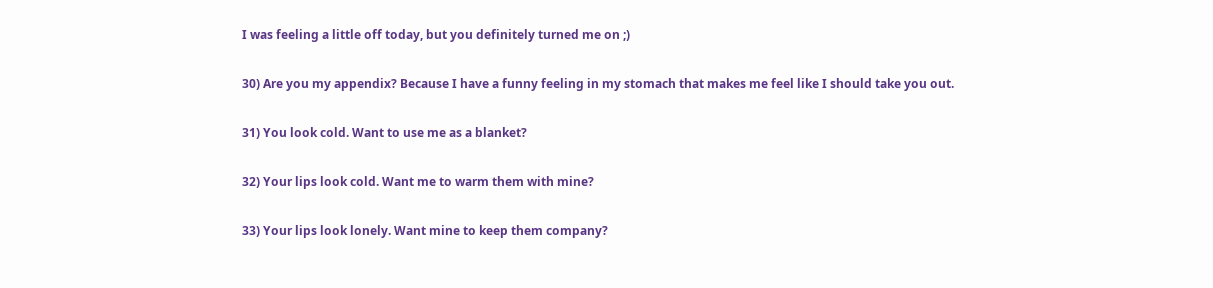I was feeling a little off today, but you definitely turned me on ;)

30) Are you my appendix? Because I have a funny feeling in my stomach that makes me feel like I should take you out.

31) You look cold. Want to use me as a blanket?

32) Your lips look cold. Want me to warm them with mine?

33) Your lips look lonely. Want mine to keep them company?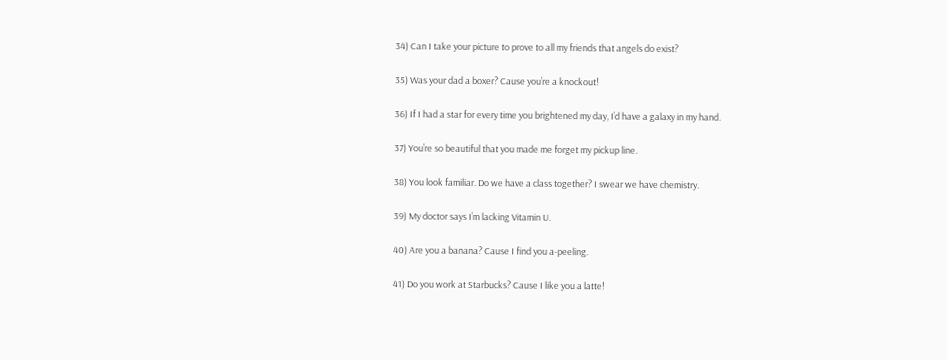34) Can I take your picture to prove to all my friends that angels do exist?

35) Was your dad a boxer? Cause you’re a knockout!

36) If I had a star for every time you brightened my day, I’d have a galaxy in my hand.

37) You’re so beautiful that you made me forget my pickup line.

38) You look familiar. Do we have a class together? I swear we have chemistry.

39) My doctor says I’m lacking Vitamin U.

40) Are you a banana? Cause I find you a-peeling.

41) Do you work at Starbucks? Cause I like you a latte!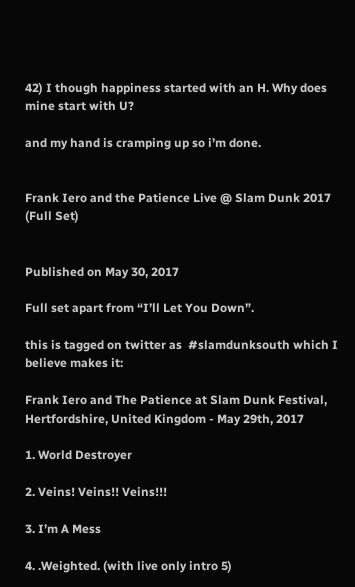42) I though happiness started with an H. Why does mine start with U?

and my hand is cramping up so i’m done.


Frank Iero and the Patience Live @ Slam Dunk 2017 (Full Set)


Published on May 30, 2017

Full set apart from “I’ll Let You Down”.

this is tagged on twitter as  #slamdunksouth which I believe makes it:

Frank Iero and The Patience at Slam Dunk Festival, Hertfordshire, United Kingdom - May 29th, 2017

1. World Destroyer

2. Veins! Veins!! Veins!!!

3. I’m A Mess

4. .Weighted. (with live only intro 5)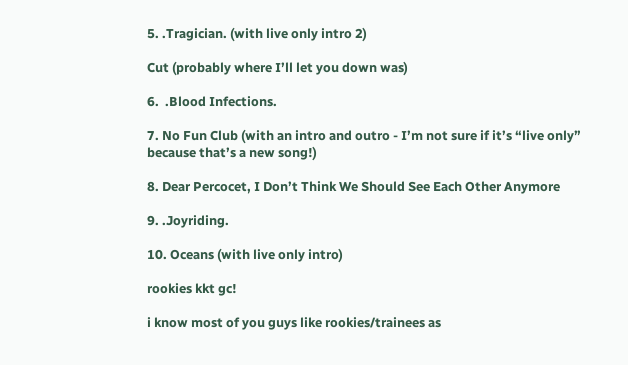5. .Tragician. (with live only intro 2)

Cut (probably where I’ll let you down was)

6.  .Blood Infections.

7. No Fun Club (with an intro and outro - I’m not sure if it’s “live only” because that’s a new song!)

8. Dear Percocet, I Don’t Think We Should See Each Other Anymore

9. .Joyriding.

10. Oceans (with live only intro)

rookies kkt gc!

i know most of you guys like rookies/trainees as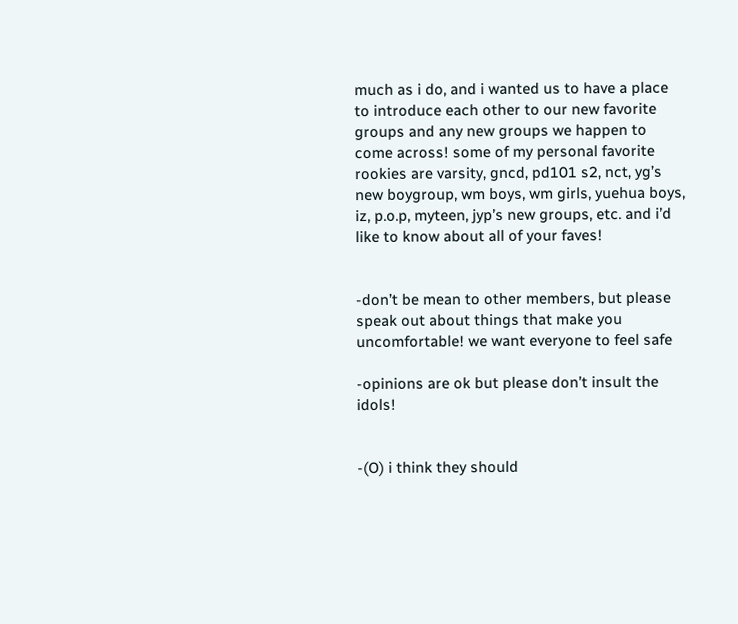much as i do, and i wanted us to have a place to introduce each other to our new favorite groups and any new groups we happen to come across! some of my personal favorite rookies are varsity, gncd, pd101 s2, nct, yg’s new boygroup, wm boys, wm girls, yuehua boys, iz, p.o.p, myteen, jyp’s new groups, etc. and i’d like to know about all of your faves!


-don’t be mean to other members, but please speak out about things that make you uncomfortable! we want everyone to feel safe

-opinions are ok but please don’t insult the idols!


-(O) i think they should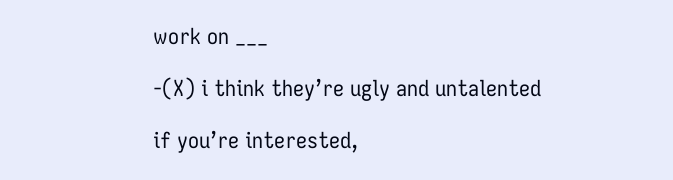work on ___

-(X) i think they’re ugly and untalented

if you’re interested,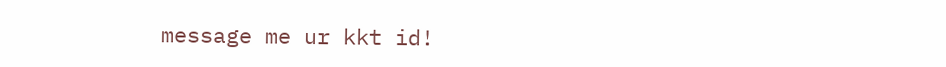message me ur kkt id!